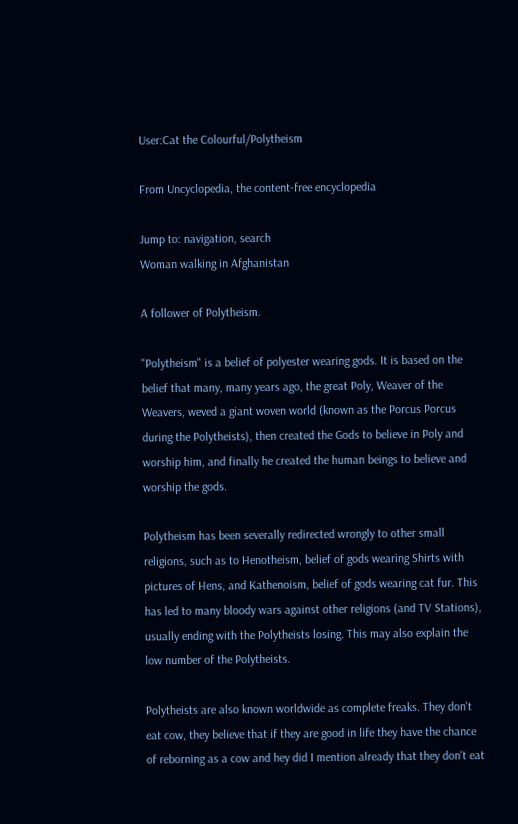User:Cat the Colourful/Polytheism

From Uncyclopedia, the content-free encyclopedia

Jump to: navigation, search
Woman walking in Afghanistan

A follower of Polytheism.

"Polytheism" is a belief of polyester wearing gods. It is based on the belief that many, many years ago, the great Poly, Weaver of the Weavers, weved a giant woven world (known as the Porcus Porcus during the Polytheists), then created the Gods to believe in Poly and worship him, and finally he created the human beings to believe and worship the gods.

Polytheism has been severally redirected wrongly to other small religions, such as to Henotheism, belief of gods wearing Shirts with pictures of Hens, and Kathenoism, belief of gods wearing cat fur. This has led to many bloody wars against other religions (and TV Stations), usually ending with the Polytheists losing. This may also explain the low number of the Polytheists.

Polytheists are also known worldwide as complete freaks. They don't eat cow, they believe that if they are good in life they have the chance of reborning as a cow and hey did I mention already that they don't eat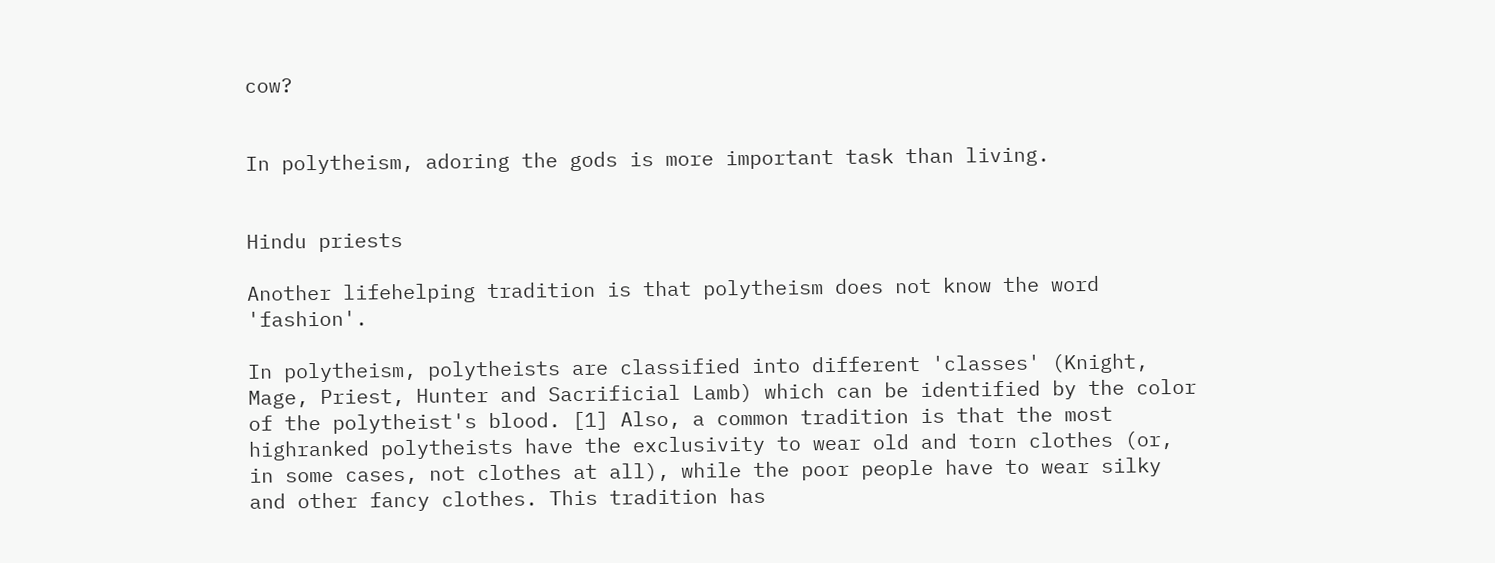cow?


In polytheism, adoring the gods is more important task than living.


Hindu priests

Another lifehelping tradition is that polytheism does not know the word 'fashion'.

In polytheism, polytheists are classified into different 'classes' (Knight, Mage, Priest, Hunter and Sacrificial Lamb) which can be identified by the color of the polytheist's blood. [1] Also, a common tradition is that the most highranked polytheists have the exclusivity to wear old and torn clothes (or, in some cases, not clothes at all), while the poor people have to wear silky and other fancy clothes. This tradition has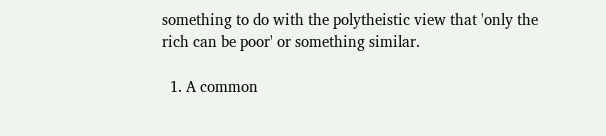something to do with the polytheistic view that 'only the rich can be poor' or something similar.

  1. A common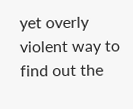yet overly violent way to find out the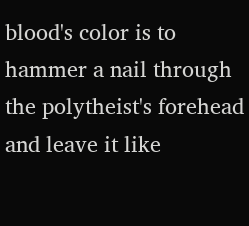blood's color is to hammer a nail through the polytheist's forehead and leave it like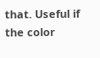that. Useful if the color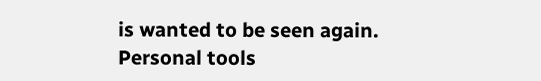is wanted to be seen again.
Personal tools